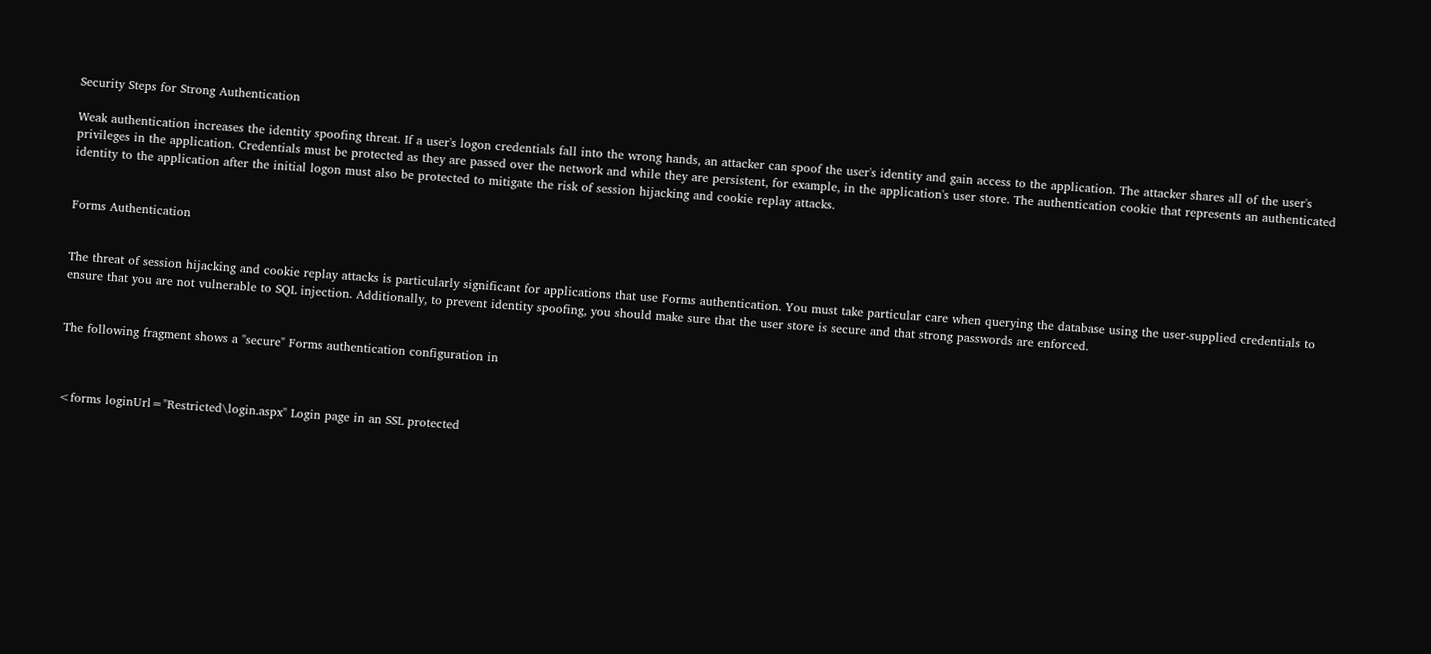Security Steps for Strong Authentication

Weak authentication increases the identity spoofing threat. If a user's logon credentials fall into the wrong hands, an attacker can spoof the user's identity and gain access to the application. The attacker shares all of the user's privileges in the application. Credentials must be protected as they are passed over the network and while they are persistent, for example, in the application's user store. The authentication cookie that represents an authenticated identity to the application after the initial logon must also be protected to mitigate the risk of session hijacking and cookie replay attacks.


Forms Authentication


The threat of session hijacking and cookie replay attacks is particularly significant for applications that use Forms authentication. You must take particular care when querying the database using the user-supplied credentials to ensure that you are not vulnerable to SQL injection. Additionally, to prevent identity spoofing, you should make sure that the user store is secure and that strong passwords are enforced.


The following fragment shows a "secure" Forms authentication configuration in



<forms loginUrl="Restricted\login.aspx" Login page in an SSL protected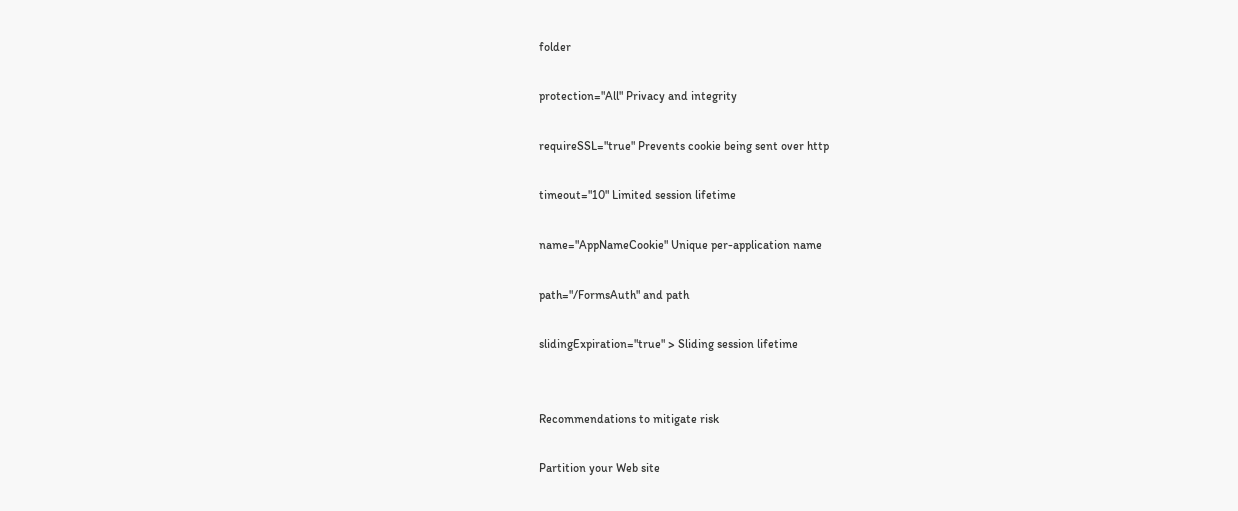folder

protection="All" Privacy and integrity

requireSSL="true" Prevents cookie being sent over http

timeout="10" Limited session lifetime

name="AppNameCookie" Unique per-application name

path="/FormsAuth" and path

slidingExpiration="true" > Sliding session lifetime


Recommendations to mitigate risk

Partition your Web site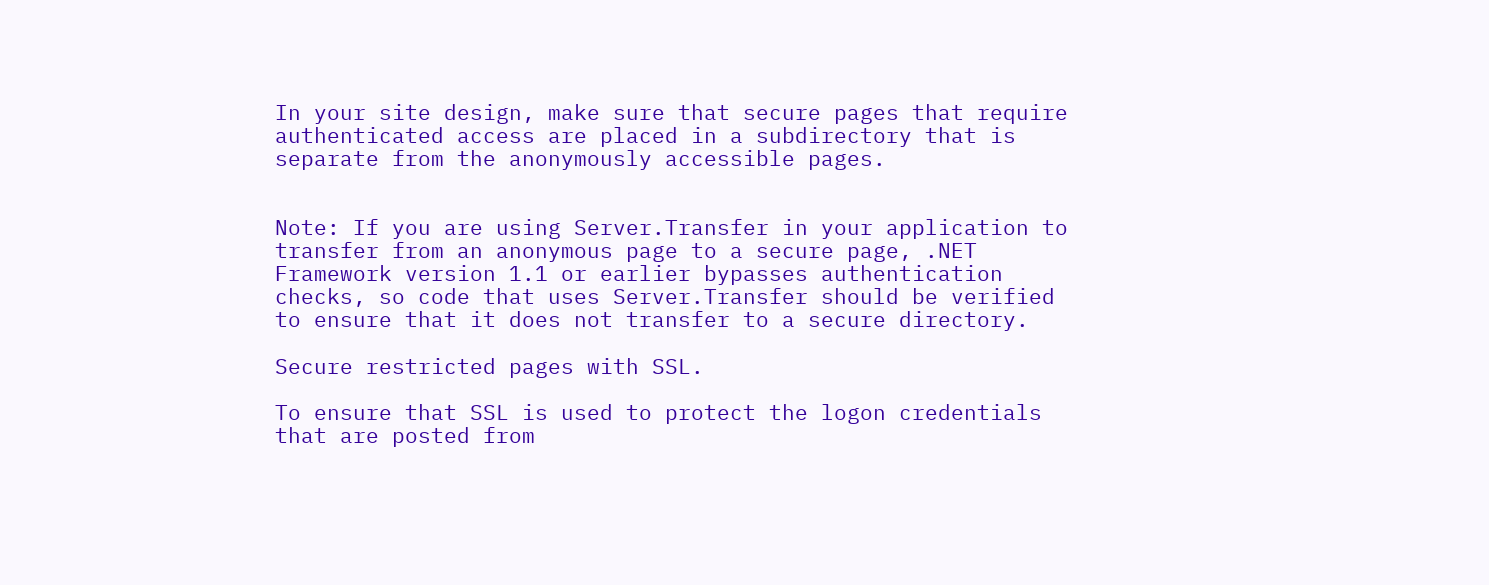In your site design, make sure that secure pages that require authenticated access are placed in a subdirectory that is separate from the anonymously accessible pages.


Note: If you are using Server.Transfer in your application to transfer from an anonymous page to a secure page, .NET Framework version 1.1 or earlier bypasses authentication checks, so code that uses Server.Transfer should be verified to ensure that it does not transfer to a secure directory.

Secure restricted pages with SSL.

To ensure that SSL is used to protect the logon credentials that are posted from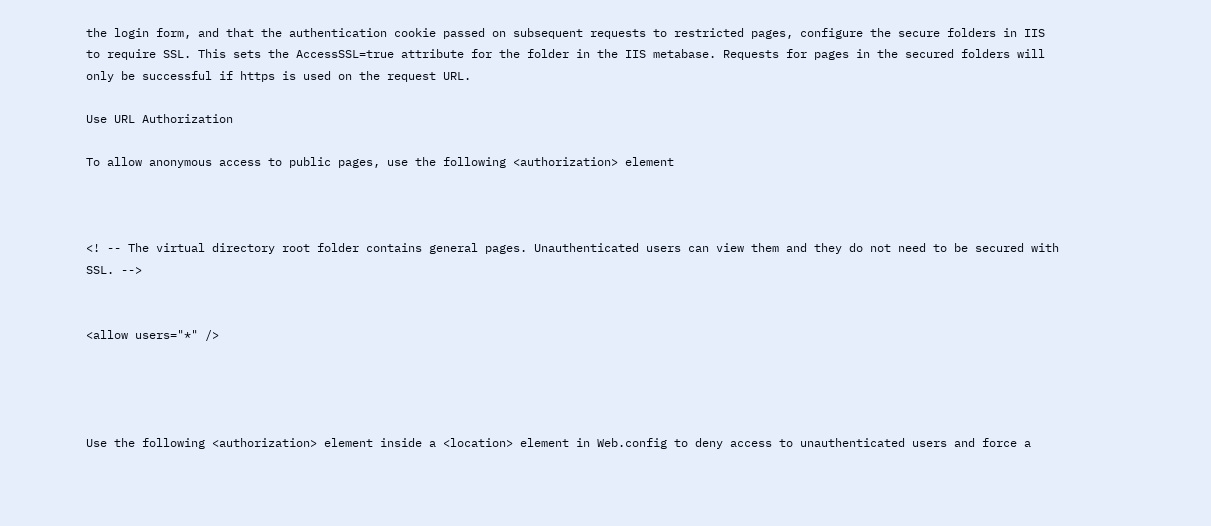the login form, and that the authentication cookie passed on subsequent requests to restricted pages, configure the secure folders in IIS to require SSL. This sets the AccessSSL=true attribute for the folder in the IIS metabase. Requests for pages in the secured folders will only be successful if https is used on the request URL.

Use URL Authorization

To allow anonymous access to public pages, use the following <authorization> element



<! -- The virtual directory root folder contains general pages. Unauthenticated users can view them and they do not need to be secured with SSL. -->


<allow users="*" />




Use the following <authorization> element inside a <location> element in Web.config to deny access to unauthenticated users and force a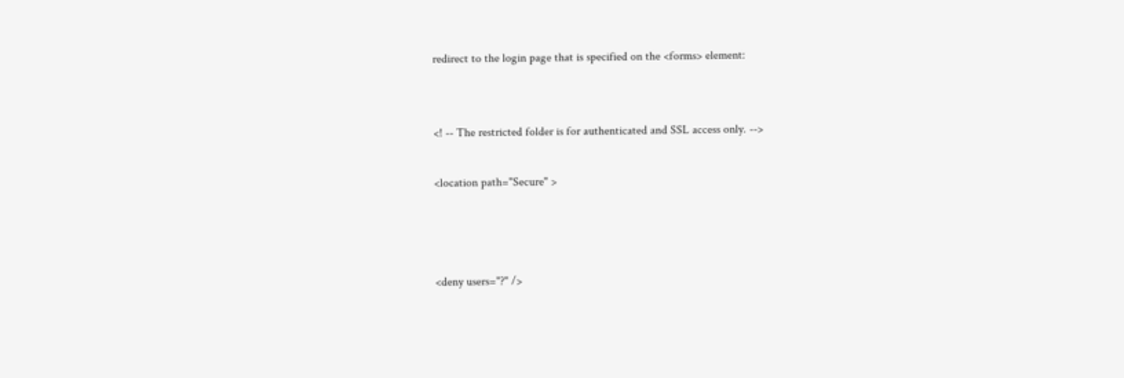redirect to the login page that is specified on the <forms> element:


<! -- The restricted folder is for authenticated and SSL access only. -->

<location path="Secure" >



<deny users="?" />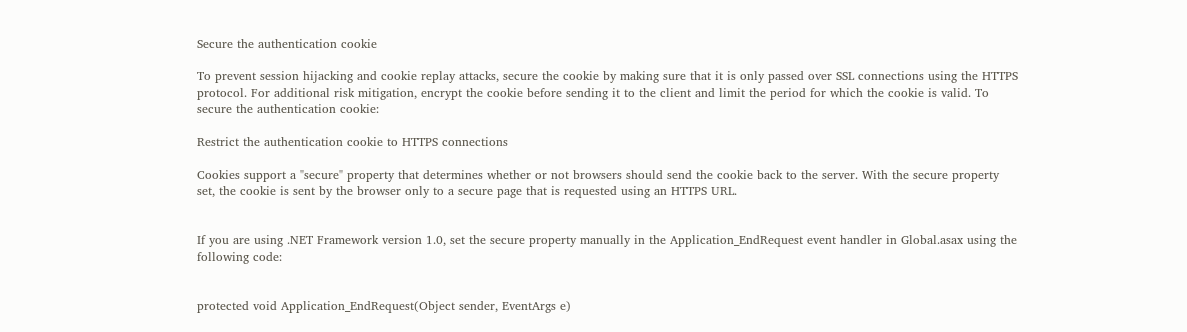Secure the authentication cookie

To prevent session hijacking and cookie replay attacks, secure the cookie by making sure that it is only passed over SSL connections using the HTTPS protocol. For additional risk mitigation, encrypt the cookie before sending it to the client and limit the period for which the cookie is valid. To secure the authentication cookie:

Restrict the authentication cookie to HTTPS connections

Cookies support a "secure" property that determines whether or not browsers should send the cookie back to the server. With the secure property set, the cookie is sent by the browser only to a secure page that is requested using an HTTPS URL.


If you are using .NET Framework version 1.0, set the secure property manually in the Application_EndRequest event handler in Global.asax using the following code:


protected void Application_EndRequest(Object sender, EventArgs e)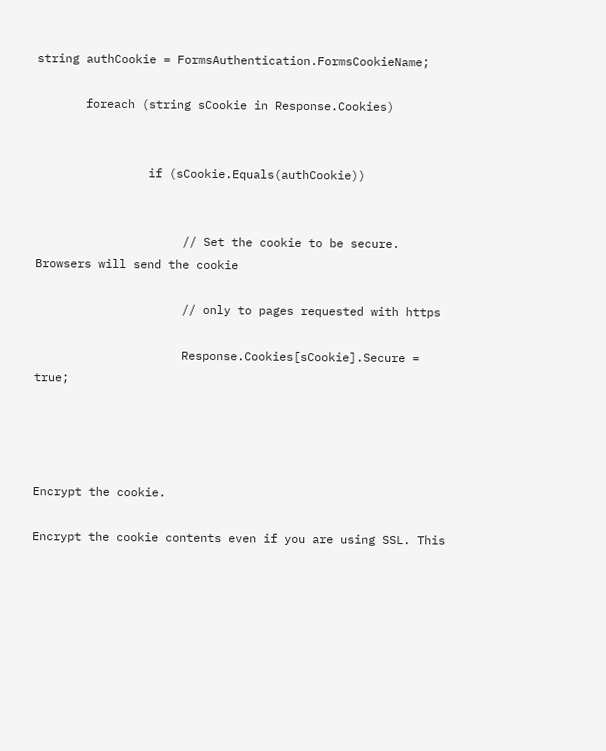string authCookie = FormsAuthentication.FormsCookieName;

       foreach (string sCookie in Response.Cookies)


                if (sCookie.Equals(authCookie))


                     // Set the cookie to be secure. Browsers will send the cookie

                     // only to pages requested with https

                     Response.Cookies[sCookie].Secure = true;




Encrypt the cookie.

Encrypt the cookie contents even if you are using SSL. This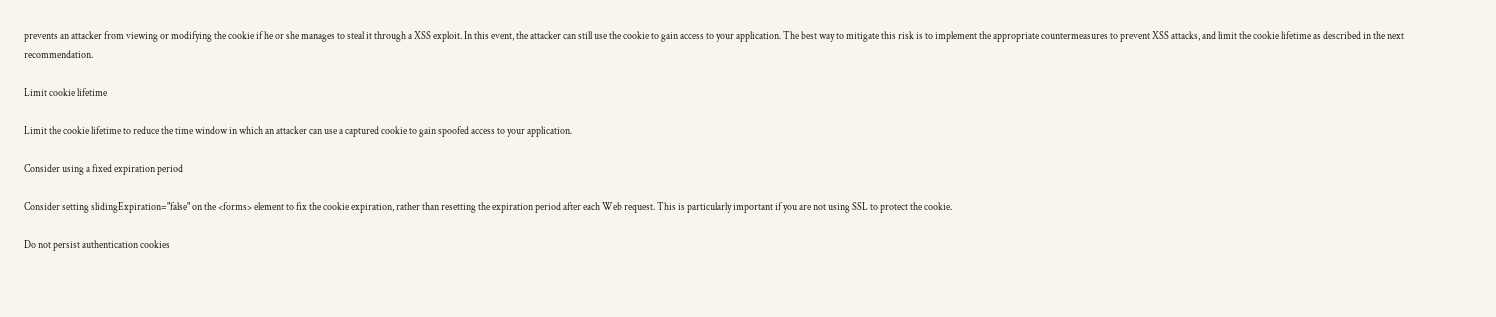prevents an attacker from viewing or modifying the cookie if he or she manages to steal it through a XSS exploit. In this event, the attacker can still use the cookie to gain access to your application. The best way to mitigate this risk is to implement the appropriate countermeasures to prevent XSS attacks, and limit the cookie lifetime as described in the next recommendation.

Limit cookie lifetime

Limit the cookie lifetime to reduce the time window in which an attacker can use a captured cookie to gain spoofed access to your application.

Consider using a fixed expiration period

Consider setting slidingExpiration="false" on the <forms> element to fix the cookie expiration, rather than resetting the expiration period after each Web request. This is particularly important if you are not using SSL to protect the cookie.

Do not persist authentication cookies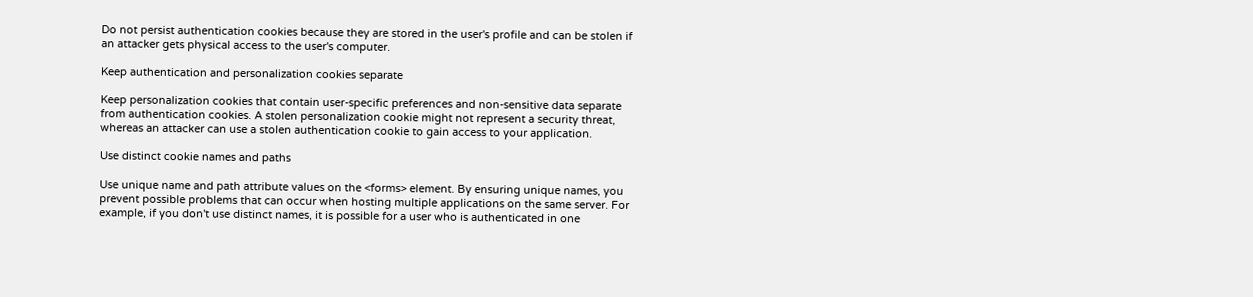Do not persist authentication cookies because they are stored in the user's profile and can be stolen if an attacker gets physical access to the user's computer.

Keep authentication and personalization cookies separate

Keep personalization cookies that contain user-specific preferences and non-sensitive data separate from authentication cookies. A stolen personalization cookie might not represent a security threat, whereas an attacker can use a stolen authentication cookie to gain access to your application.

Use distinct cookie names and paths

Use unique name and path attribute values on the <forms> element. By ensuring unique names, you prevent possible problems that can occur when hosting multiple applications on the same server. For example, if you don't use distinct names, it is possible for a user who is authenticated in one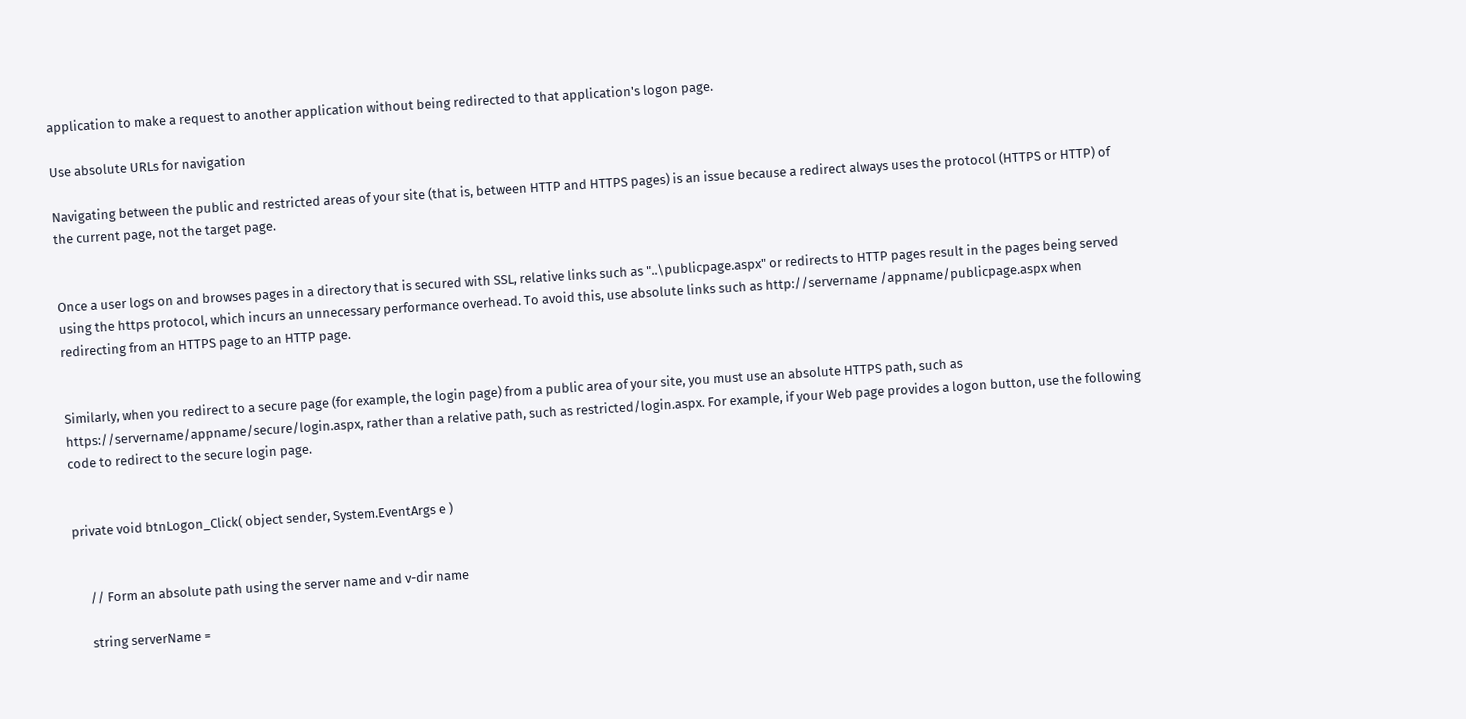application to make a request to another application without being redirected to that application's logon page.

Use absolute URLs for navigation

Navigating between the public and restricted areas of your site (that is, between HTTP and HTTPS pages) is an issue because a redirect always uses the protocol (HTTPS or HTTP) of the current page, not the target page.


Once a user logs on and browses pages in a directory that is secured with SSL, relative links such as "..\publicpage.aspx" or redirects to HTTP pages result in the pages being served using the https protocol, which incurs an unnecessary performance overhead. To avoid this, use absolute links such as http://servername /appname/publicpage.aspx when redirecting from an HTTPS page to an HTTP page.


Similarly, when you redirect to a secure page (for example, the login page) from a public area of your site, you must use an absolute HTTPS path, such as https://servername/appname/secure/login.aspx, rather than a relative path, such as restricted/login.aspx. For example, if your Web page provides a logon button, use the following code to redirect to the secure login page.


private void btnLogon_Click( object sender, System.EventArgs e )


     // Form an absolute path using the server name and v-dir name

     string serverName =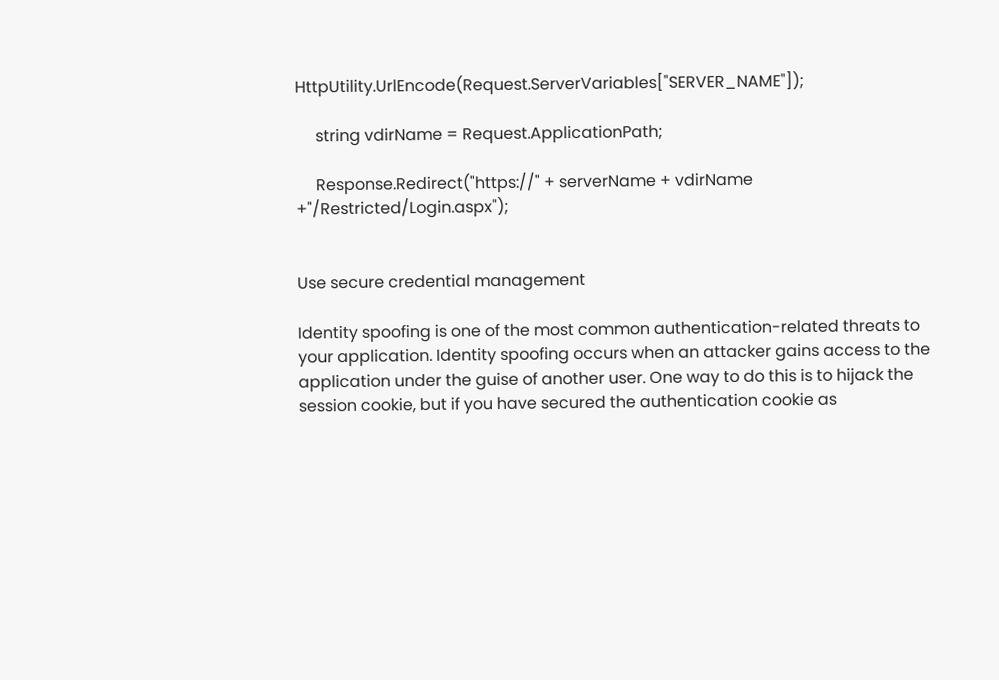HttpUtility.UrlEncode(Request.ServerVariables["SERVER_NAME"]);

     string vdirName = Request.ApplicationPath;

     Response.Redirect("https://" + serverName + vdirName +"/Restricted/Login.aspx");


Use secure credential management

Identity spoofing is one of the most common authentication-related threats to your application. Identity spoofing occurs when an attacker gains access to the application under the guise of another user. One way to do this is to hijack the session cookie, but if you have secured the authentication cookie as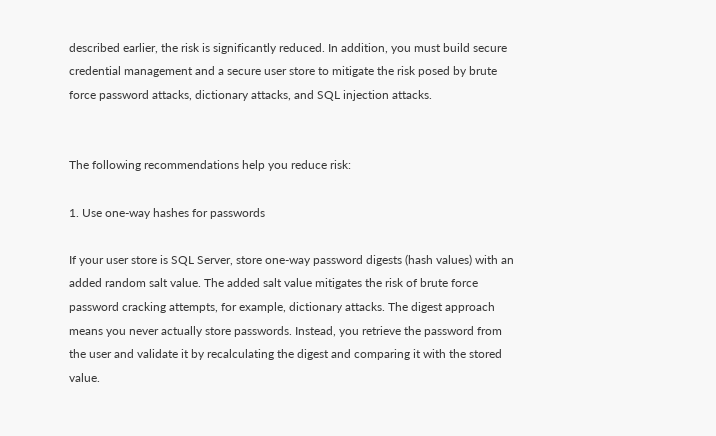described earlier, the risk is significantly reduced. In addition, you must build secure credential management and a secure user store to mitigate the risk posed by brute force password attacks, dictionary attacks, and SQL injection attacks.


The following recommendations help you reduce risk:

1. Use one-way hashes for passwords

If your user store is SQL Server, store one-way password digests (hash values) with an added random salt value. The added salt value mitigates the risk of brute force password cracking attempts, for example, dictionary attacks. The digest approach means you never actually store passwords. Instead, you retrieve the password from the user and validate it by recalculating the digest and comparing it with the stored value.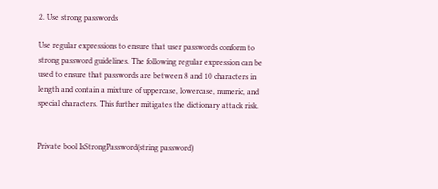2. Use strong passwords

Use regular expressions to ensure that user passwords conform to strong password guidelines. The following regular expression can be used to ensure that passwords are between 8 and 10 characters in length and contain a mixture of uppercase, lowercase, numeric, and special characters. This further mitigates the dictionary attack risk.


Private bool IsStrongPassword(string password)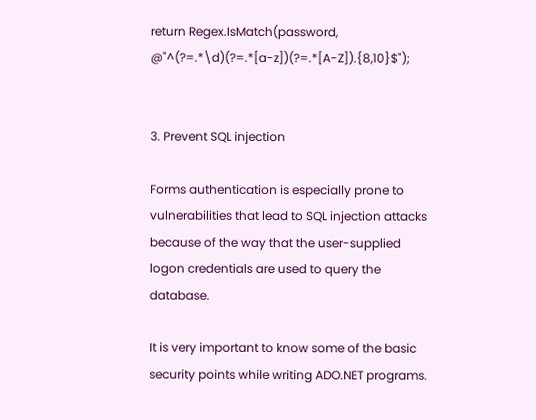return Regex.IsMatch(password, @"^(?=.*\d)(?=.*[a-z])(?=.*[A-Z]).{8,10}$");


3. Prevent SQL injection

Forms authentication is especially prone to vulnerabilities that lead to SQL injection attacks because of the way that the user-supplied logon credentials are used to query the database.

It is very important to know some of the basic security points while writing ADO.NET programs.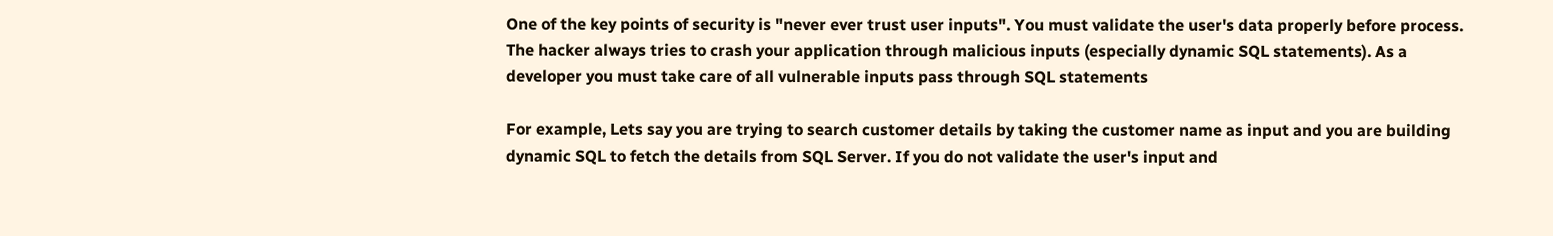One of the key points of security is "never ever trust user inputs". You must validate the user's data properly before process. The hacker always tries to crash your application through malicious inputs (especially dynamic SQL statements). As a developer you must take care of all vulnerable inputs pass through SQL statements

For example, Lets say you are trying to search customer details by taking the customer name as input and you are building dynamic SQL to fetch the details from SQL Server. If you do not validate the user's input and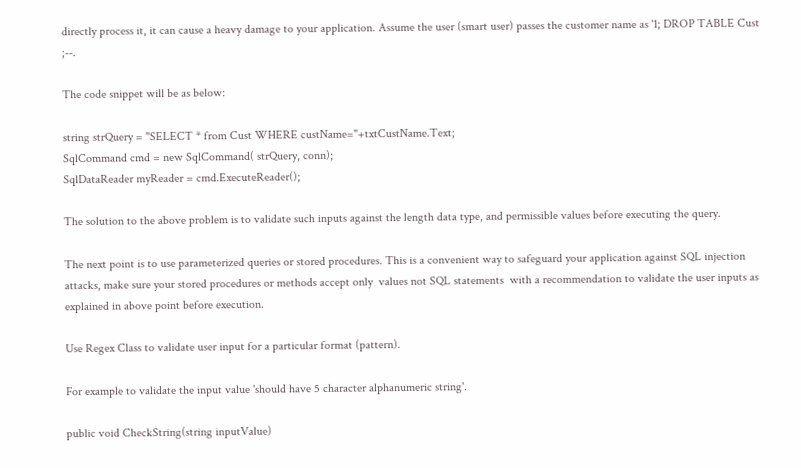directly process it, it can cause a heavy damage to your application. Assume the user (smart user) passes the customer name as '1; DROP TABLE Cust ;--.

The code snippet will be as below:

string strQuery = "SELECT * from Cust WHERE custName="+txtCustName.Text;
SqlCommand cmd = new SqlCommand( strQuery, conn);
SqlDataReader myReader = cmd.ExecuteReader();

The solution to the above problem is to validate such inputs against the length data type, and permissible values before executing the query.

The next point is to use parameterized queries or stored procedures. This is a convenient way to safeguard your application against SQL injection attacks, make sure your stored procedures or methods accept only  values not SQL statements  with a recommendation to validate the user inputs as explained in above point before execution.

Use Regex Class to validate user input for a particular format (pattern).

For example to validate the input value 'should have 5 character alphanumeric string'.

public void CheckString(string inputValue)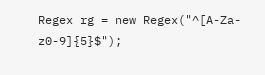Regex rg = new Regex("^[A-Za-z0-9]{5}$");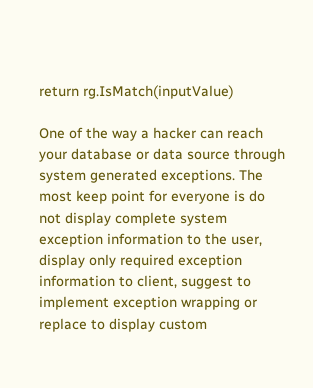return rg.IsMatch(inputValue)

One of the way a hacker can reach your database or data source through system generated exceptions. The most keep point for everyone is do not display complete system exception information to the user, display only required exception information to client, suggest to implement exception wrapping or replace to display custom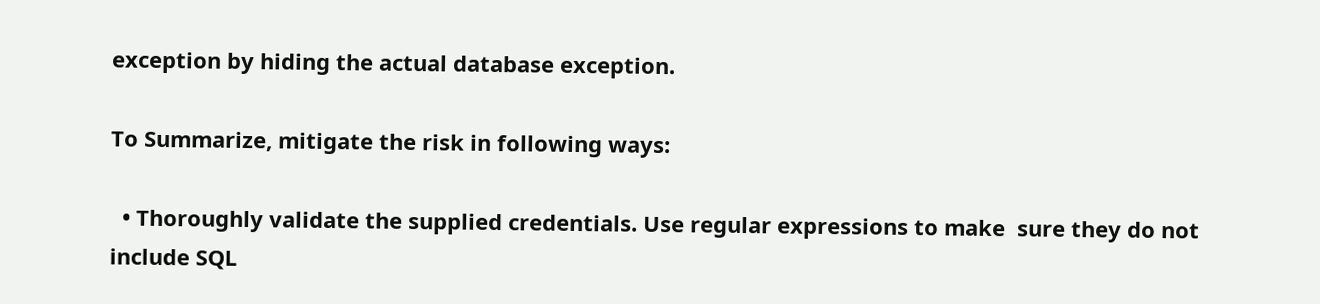exception by hiding the actual database exception.

To Summarize, mitigate the risk in following ways:

  • Thoroughly validate the supplied credentials. Use regular expressions to make  sure they do not include SQL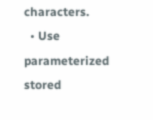characters.
  • Use parameterized stored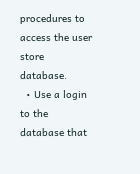procedures to access the user store database.
  • Use a login to the database that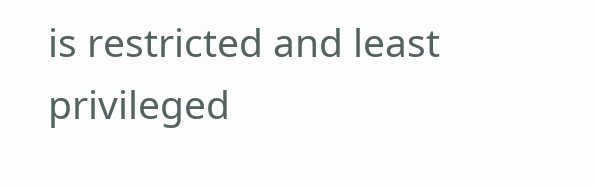is restricted and least privileged